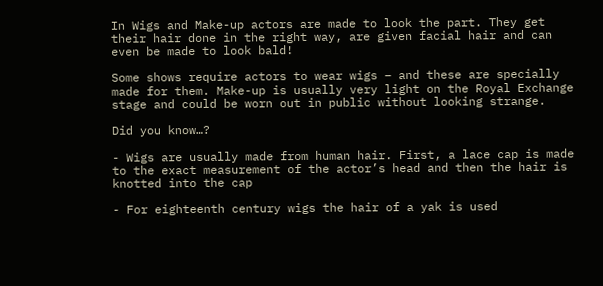In Wigs and Make-up actors are made to look the part. They get their hair done in the right way, are given facial hair and can even be made to look bald!

Some shows require actors to wear wigs – and these are specially made for them. Make-up is usually very light on the Royal Exchange stage and could be worn out in public without looking strange.

Did you know…?

- Wigs are usually made from human hair. First, a lace cap is made to the exact measurement of the actor’s head and then the hair is knotted into the cap

- For eighteenth century wigs the hair of a yak is used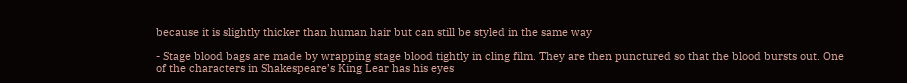because it is slightly thicker than human hair but can still be styled in the same way

- Stage blood bags are made by wrapping stage blood tightly in cling film. They are then punctured so that the blood bursts out. One of the characters in Shakespeare’s King Lear has his eyes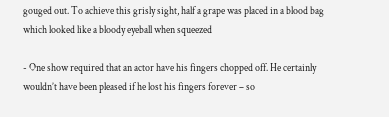gouged out. To achieve this grisly sight, half a grape was placed in a blood bag which looked like a bloody eyeball when squeezed

- One show required that an actor have his fingers chopped off. He certainly wouldn’t have been pleased if he lost his fingers forever – so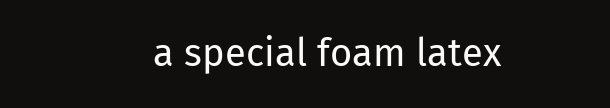a special foam latex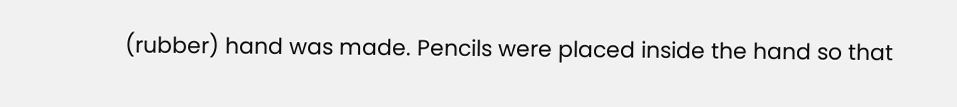(rubber) hand was made. Pencils were placed inside the hand so that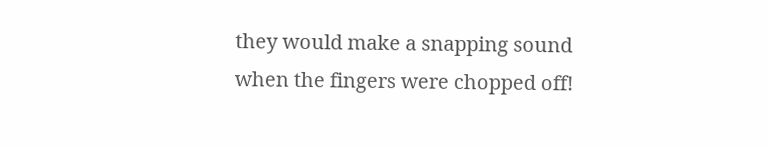they would make a snapping sound when the fingers were chopped off!